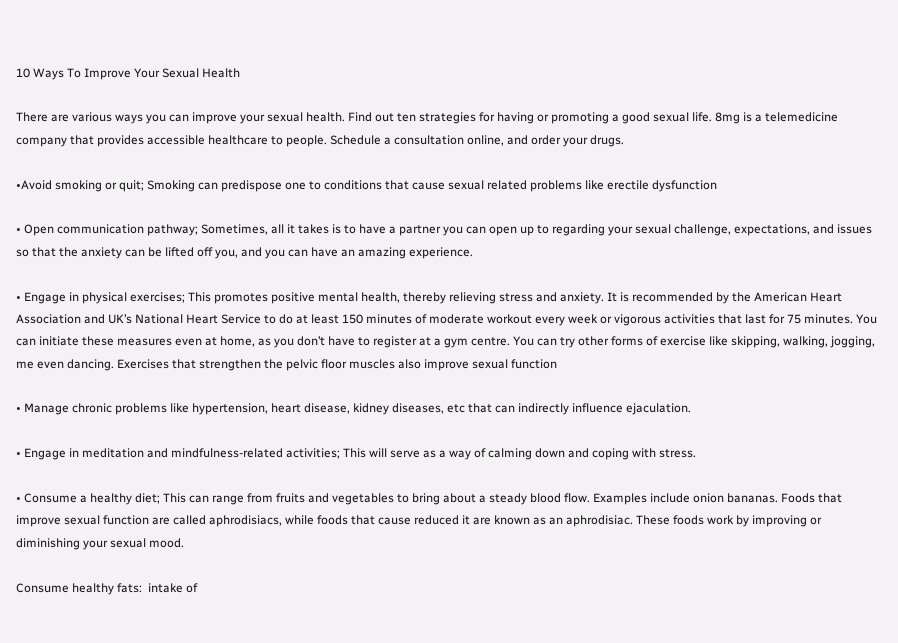10 Ways To Improve Your Sexual Health

There are various ways you can improve your sexual health. Find out ten strategies for having or promoting a good sexual life. 8mg is a telemedicine company that provides accessible healthcare to people. Schedule a consultation online, and order your drugs.

•Avoid smoking or quit; Smoking can predispose one to conditions that cause sexual related problems like erectile dysfunction

• Open communication pathway; Sometimes, all it takes is to have a partner you can open up to regarding your sexual challenge, expectations, and issues so that the anxiety can be lifted off you, and you can have an amazing experience.

• Engage in physical exercises; This promotes positive mental health, thereby relieving stress and anxiety. It is recommended by the American Heart Association and UK’s National Heart Service to do at least 150 minutes of moderate workout every week or vigorous activities that last for 75 minutes. You can initiate these measures even at home, as you don’t have to register at a gym centre. You can try other forms of exercise like skipping, walking, jogging, me even dancing. Exercises that strengthen the pelvic floor muscles also improve sexual function

• Manage chronic problems like hypertension, heart disease, kidney diseases, etc that can indirectly influence ejaculation.

• Engage in meditation and mindfulness-related activities; This will serve as a way of calming down and coping with stress.

• Consume a healthy diet; This can range from fruits and vegetables to bring about a steady blood flow. Examples include onion bananas. Foods that improve sexual function are called aphrodisiacs, while foods that cause reduced it are known as an aphrodisiac. These foods work by improving or diminishing your sexual mood.

Consume healthy fats:  intake of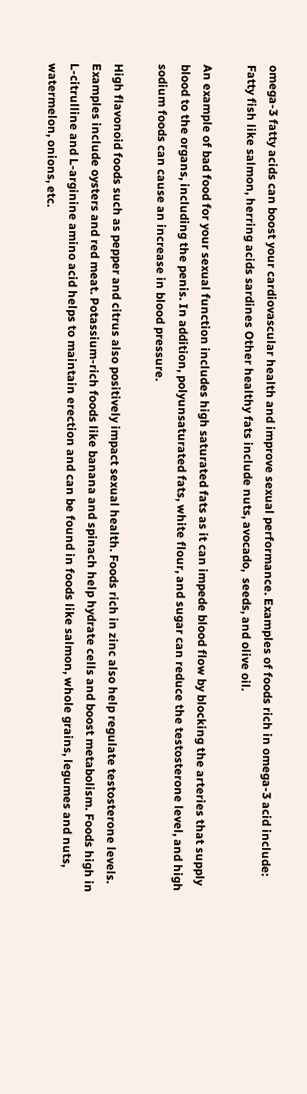omega-3 fatty acids can boost your cardiovascular health and improve sexual performance. Examples of foods rich in omega-3 acid include: Fatty fish like salmon, herring acids sardines Other healthy fats include nuts, avocado,  seeds, and olive oil.

An example of bad food for your sexual function includes high saturated fats as it can impede blood flow by blocking the arteries that supply blood to the organs, including the penis. In addition, polyunsaturated fats, white flour, and sugar can reduce the testosterone level, and high sodium foods can cause an increase in blood pressure.

High flavonoid foods such as pepper and citrus also positively impact sexual health. Foods rich in zinc also help regulate testosterone levels. Examples include oysters and red meat. Potassium-rich foods like banana and spinach help hydrate cells and boost metabolism. Foods high in L-citrulline and L-arginine amino acid helps to maintain erection and can be found in foods like salmon, whole grains, legumes and nuts, watermelon, onions, etc.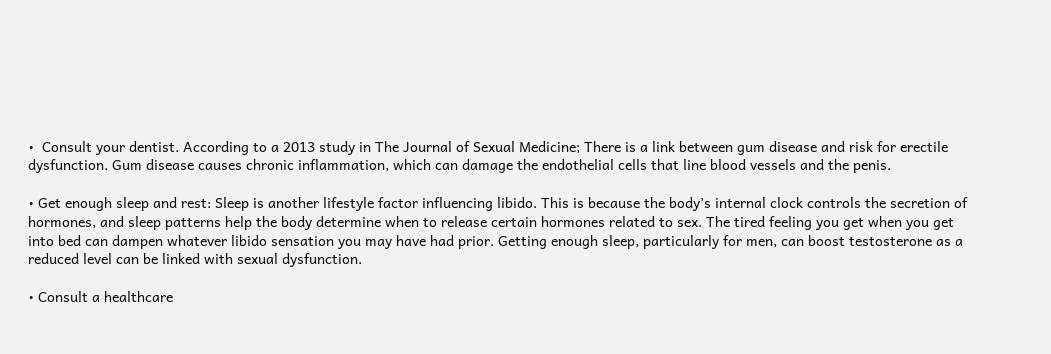•  Consult your dentist. According to a 2013 study in The Journal of Sexual Medicine; There is a link between gum disease and risk for erectile dysfunction. Gum disease causes chronic inflammation, which can damage the endothelial cells that line blood vessels and the penis.

• Get enough sleep and rest: Sleep is another lifestyle factor influencing libido. This is because the body’s internal clock controls the secretion of hormones, and sleep patterns help the body determine when to release certain hormones related to sex. The tired feeling you get when you get into bed can dampen whatever libido sensation you may have had prior. Getting enough sleep, particularly for men, can boost testosterone as a reduced level can be linked with sexual dysfunction.

• Consult a healthcare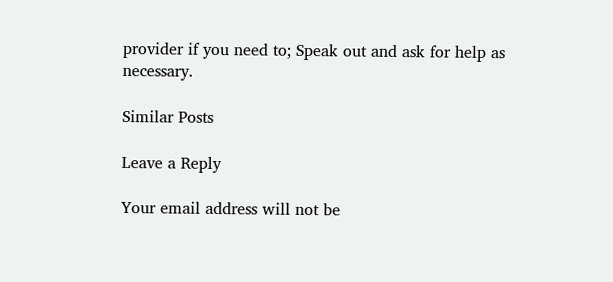provider if you need to; Speak out and ask for help as necessary.

Similar Posts

Leave a Reply

Your email address will not be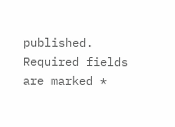published. Required fields are marked *